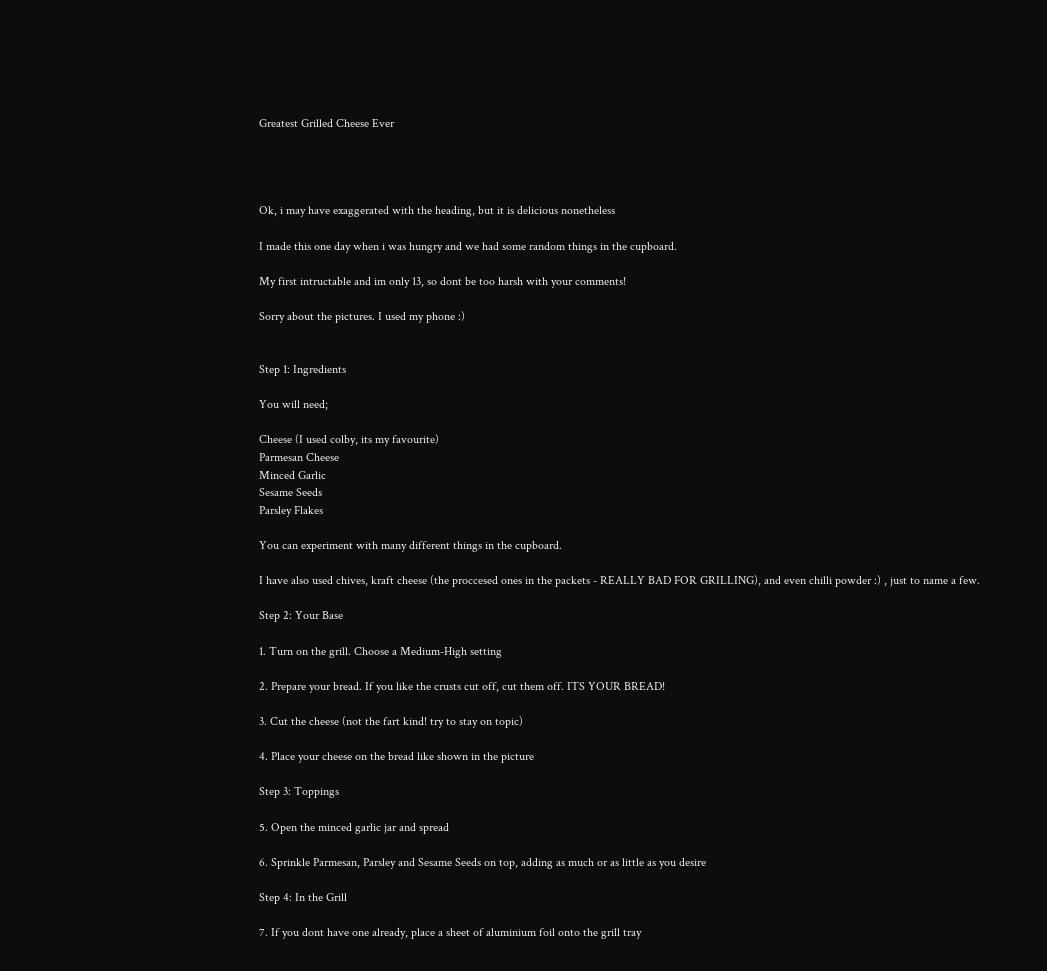Greatest Grilled Cheese Ever




Ok, i may have exaggerated with the heading, but it is delicious nonetheless

I made this one day when i was hungry and we had some random things in the cupboard.

My first intructable and im only 13, so dont be too harsh with your comments!

Sorry about the pictures. I used my phone :)


Step 1: Ingredients

You will need;

Cheese (I used colby, its my favourite)
Parmesan Cheese
Minced Garlic
Sesame Seeds
Parsley Flakes

You can experiment with many different things in the cupboard.

I have also used chives, kraft cheese (the proccesed ones in the packets - REALLY BAD FOR GRILLING), and even chilli powder :) , just to name a few.

Step 2: Your Base

1. Turn on the grill. Choose a Medium-High setting

2. Prepare your bread. If you like the crusts cut off, cut them off. ITS YOUR BREAD!

3. Cut the cheese (not the fart kind! try to stay on topic)

4. Place your cheese on the bread like shown in the picture

Step 3: Toppings

5. Open the minced garlic jar and spread

6. Sprinkle Parmesan, Parsley and Sesame Seeds on top, adding as much or as little as you desire

Step 4: In the Grill

7. If you dont have one already, place a sheet of aluminium foil onto the grill tray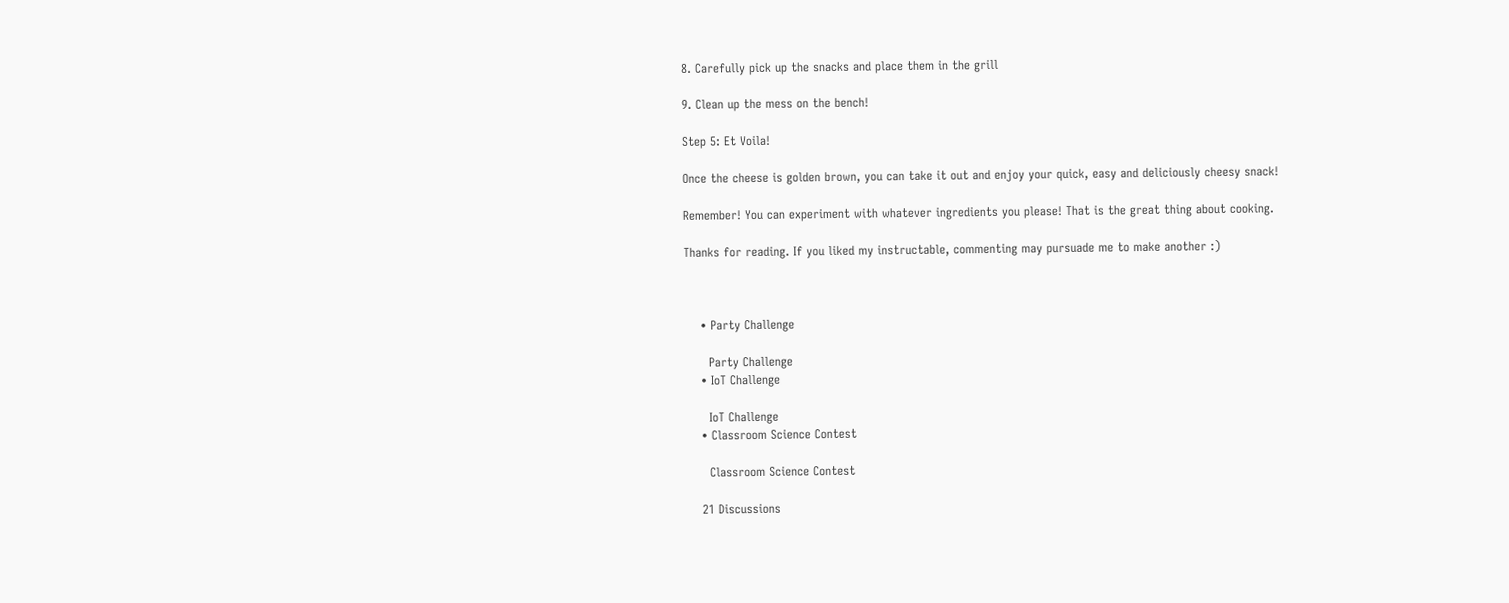8. Carefully pick up the snacks and place them in the grill

9. Clean up the mess on the bench!

Step 5: Et Voila!

Once the cheese is golden brown, you can take it out and enjoy your quick, easy and deliciously cheesy snack!

Remember! You can experiment with whatever ingredients you please! That is the great thing about cooking.

Thanks for reading. If you liked my instructable, commenting may pursuade me to make another :)



    • Party Challenge

      Party Challenge
    • IoT Challenge

      IoT Challenge
    • Classroom Science Contest

      Classroom Science Contest

    21 Discussions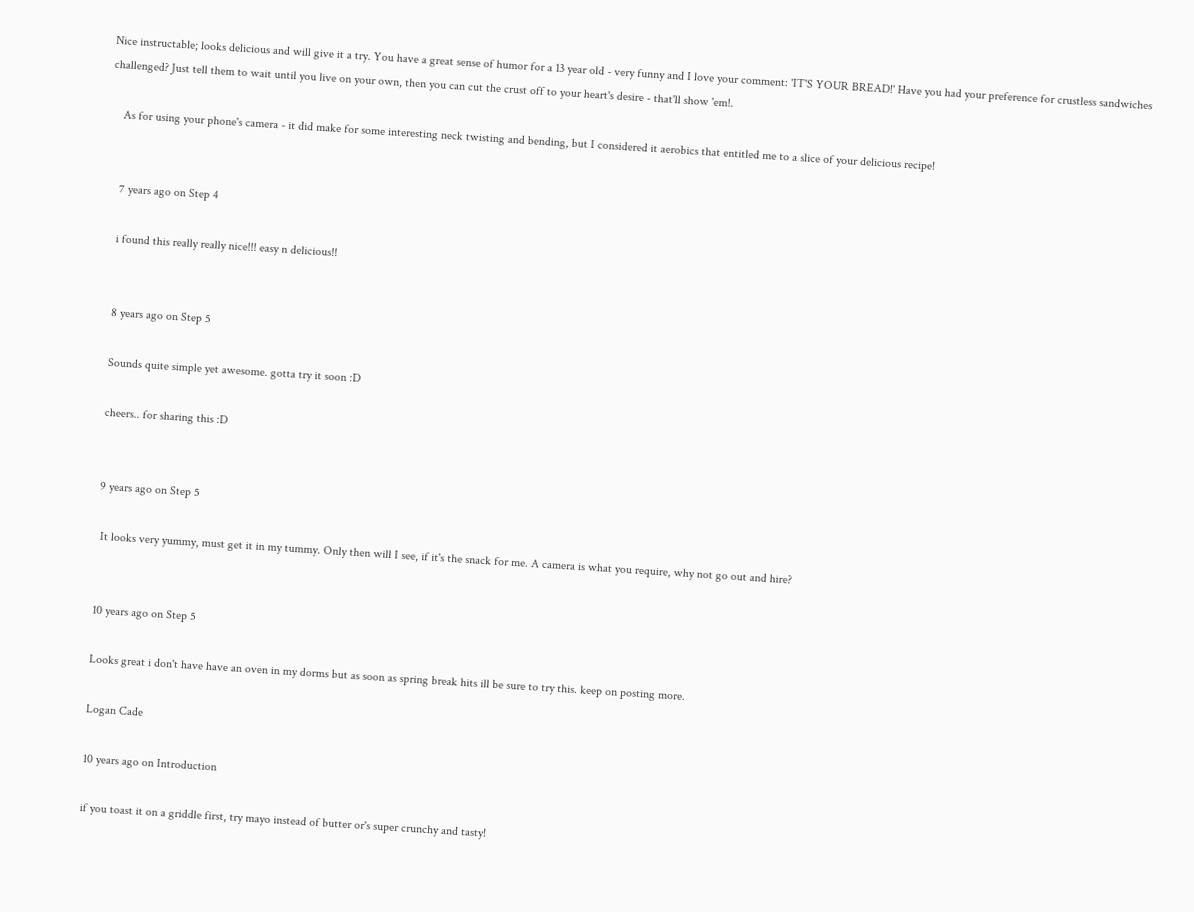Nice instructable; looks delicious and will give it a try. You have a great sense of humor for a 13 year old - very funny and I love your comment: 'IT'S YOUR BREAD!' Have you had your preference for crustless sandwiches challenged? Just tell them to wait until you live on your own, then you can cut the crust off to your heart's desire - that'll show 'em!.

    As for using your phone's camera - it did make for some interesting neck twisting and bending, but I considered it aerobics that entitled me to a slice of your delicious recipe!


    7 years ago on Step 4

    i found this really really nice!!! easy n delicious!!


    8 years ago on Step 5

    Sounds quite simple yet awesome. gotta try it soon :D

    cheers.. for sharing this :D


    9 years ago on Step 5

     It looks very yummy, must get it in my tummy. Only then will I see, if it's the snack for me. A camera is what you require, why not go out and hire?


    10 years ago on Step 5

    Looks great i don't have have an oven in my dorms but as soon as spring break hits ill be sure to try this. keep on posting more.

    Logan Cade

    10 years ago on Introduction

    if you toast it on a griddle first, try mayo instead of butter or's super crunchy and tasty!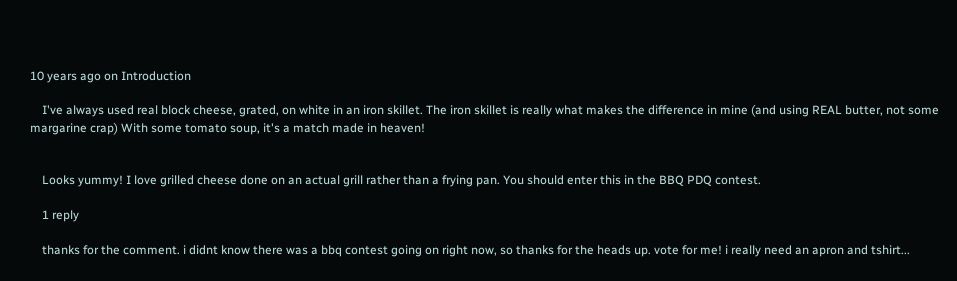10 years ago on Introduction

    I've always used real block cheese, grated, on white in an iron skillet. The iron skillet is really what makes the difference in mine (and using REAL butter, not some margarine crap) With some tomato soup, it's a match made in heaven!


    Looks yummy! I love grilled cheese done on an actual grill rather than a frying pan. You should enter this in the BBQ PDQ contest.

    1 reply

    thanks for the comment. i didnt know there was a bbq contest going on right now, so thanks for the heads up. vote for me! i really need an apron and tshirt...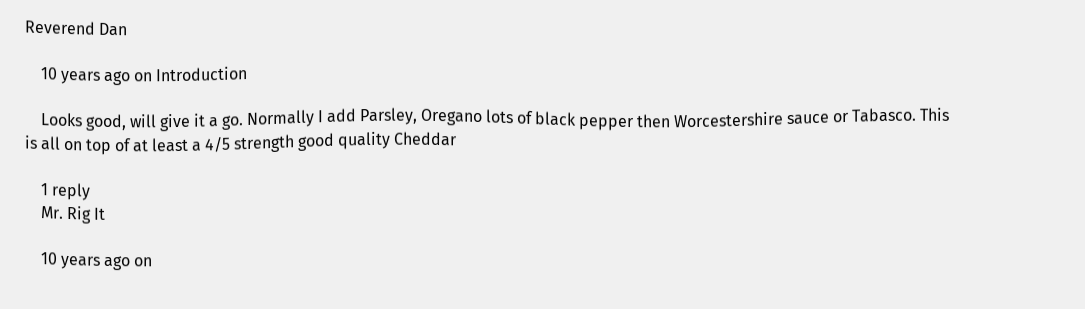Reverend Dan

    10 years ago on Introduction

    Looks good, will give it a go. Normally I add Parsley, Oregano lots of black pepper then Worcestershire sauce or Tabasco. This is all on top of at least a 4/5 strength good quality Cheddar

    1 reply
    Mr. Rig It

    10 years ago on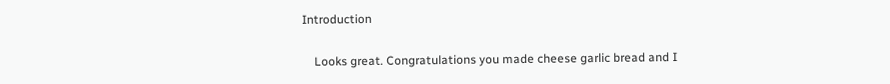Introduction

    Looks great. Congratulations you made cheese garlic bread and I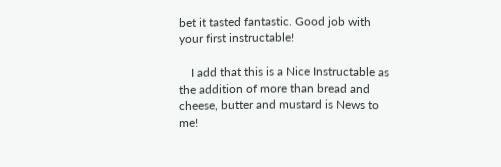bet it tasted fantastic. Good job with your first instructable!

    I add that this is a Nice Instructable as the addition of more than bread and cheese, butter and mustard is News to me!